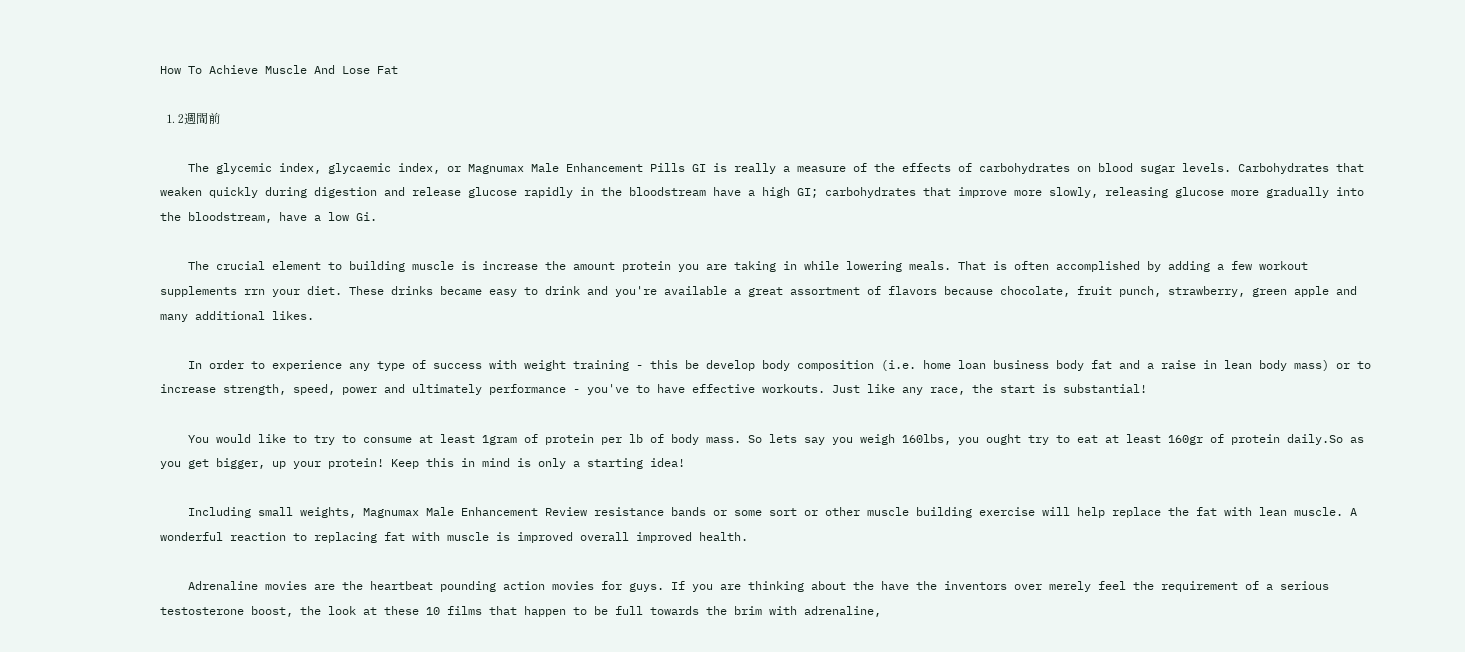How To Achieve Muscle And Lose Fat

  1. 2週間前

    The glycemic index, glycaemic index, or Magnumax Male Enhancement Pills GI is really a measure of the effects of carbohydrates on blood sugar levels. Carbohydrates that weaken quickly during digestion and release glucose rapidly in the bloodstream have a high GI; carbohydrates that improve more slowly, releasing glucose more gradually into the bloodstream, have a low Gi.

    The crucial element to building muscle is increase the amount protein you are taking in while lowering meals. That is often accomplished by adding a few workout supplements rrn your diet. These drinks became easy to drink and you're available a great assortment of flavors because chocolate, fruit punch, strawberry, green apple and many additional likes.

    In order to experience any type of success with weight training - this be develop body composition (i.e. home loan business body fat and a raise in lean body mass) or to increase strength, speed, power and ultimately performance - you've to have effective workouts. Just like any race, the start is substantial!

    You would like to try to consume at least 1gram of protein per lb of body mass. So lets say you weigh 160lbs, you ought try to eat at least 160gr of protein daily.So as you get bigger, up your protein! Keep this in mind is only a starting idea!

    Including small weights, Magnumax Male Enhancement Review resistance bands or some sort or other muscle building exercise will help replace the fat with lean muscle. A wonderful reaction to replacing fat with muscle is improved overall improved health.

    Adrenaline movies are the heartbeat pounding action movies for guys. If you are thinking about the have the inventors over merely feel the requirement of a serious testosterone boost, the look at these 10 films that happen to be full towards the brim with adrenaline,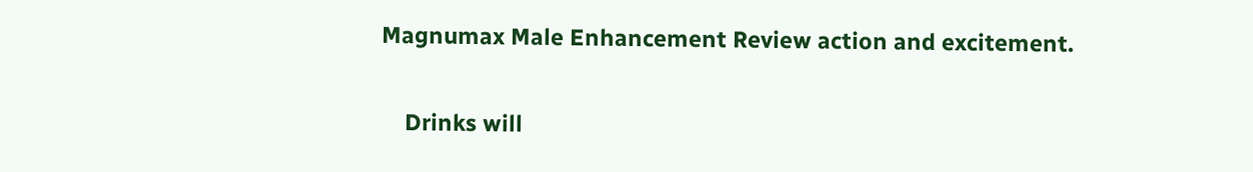Magnumax Male Enhancement Review action and excitement.

    Drinks will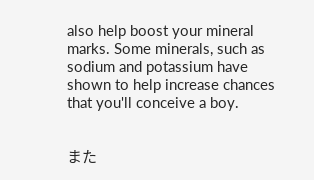also help boost your mineral marks. Some minerals, such as sodium and potassium have shown to help increase chances that you'll conceive a boy.


また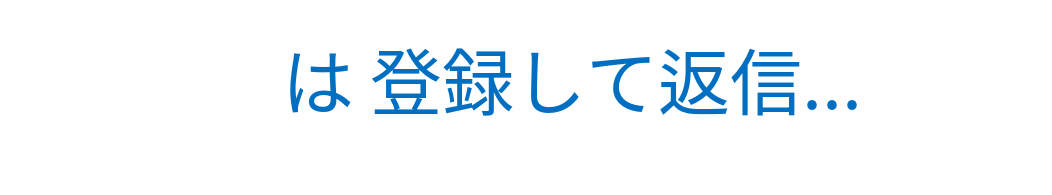は 登録して返信...